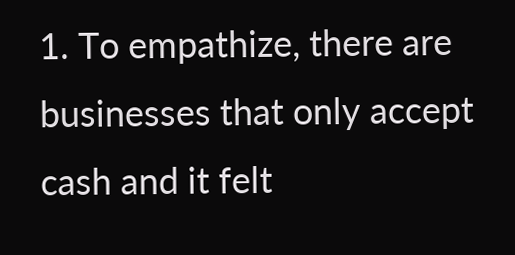1. To empathize, there are businesses that only accept cash and it felt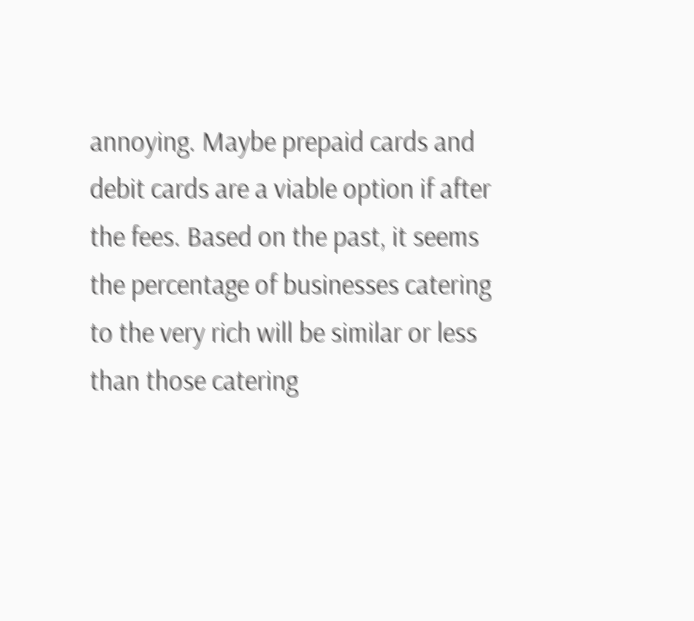annoying. Maybe prepaid cards and debit cards are a viable option if after the fees. Based on the past, it seems the percentage of businesses catering to the very rich will be similar or less than those catering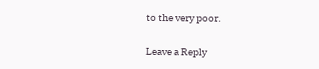to the very poor.

Leave a Reply